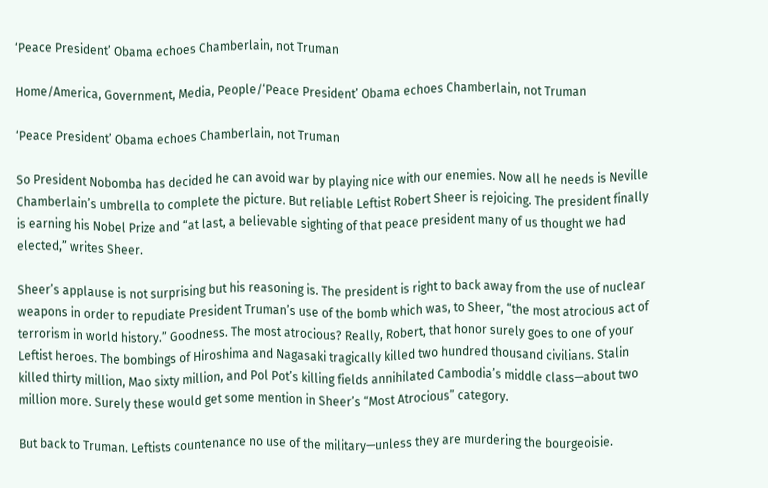‘Peace President’ Obama echoes Chamberlain, not Truman

Home/America, Government, Media, People/‘Peace President’ Obama echoes Chamberlain, not Truman

‘Peace President’ Obama echoes Chamberlain, not Truman

So President Nobomba has decided he can avoid war by playing nice with our enemies. Now all he needs is Neville Chamberlain’s umbrella to complete the picture. But reliable Leftist Robert Sheer is rejoicing. The president finally is earning his Nobel Prize and “at last, a believable sighting of that peace president many of us thought we had elected,” writes Sheer.

Sheer’s applause is not surprising but his reasoning is. The president is right to back away from the use of nuclear weapons in order to repudiate President Truman’s use of the bomb which was, to Sheer, “the most atrocious act of terrorism in world history.” Goodness. The most atrocious? Really, Robert, that honor surely goes to one of your Leftist heroes. The bombings of Hiroshima and Nagasaki tragically killed two hundred thousand civilians. Stalin killed thirty million, Mao sixty million, and Pol Pot’s killing fields annihilated Cambodia’s middle class—about two million more. Surely these would get some mention in Sheer’s “Most Atrocious” category.

But back to Truman. Leftists countenance no use of the military—unless they are murdering the bourgeoisie.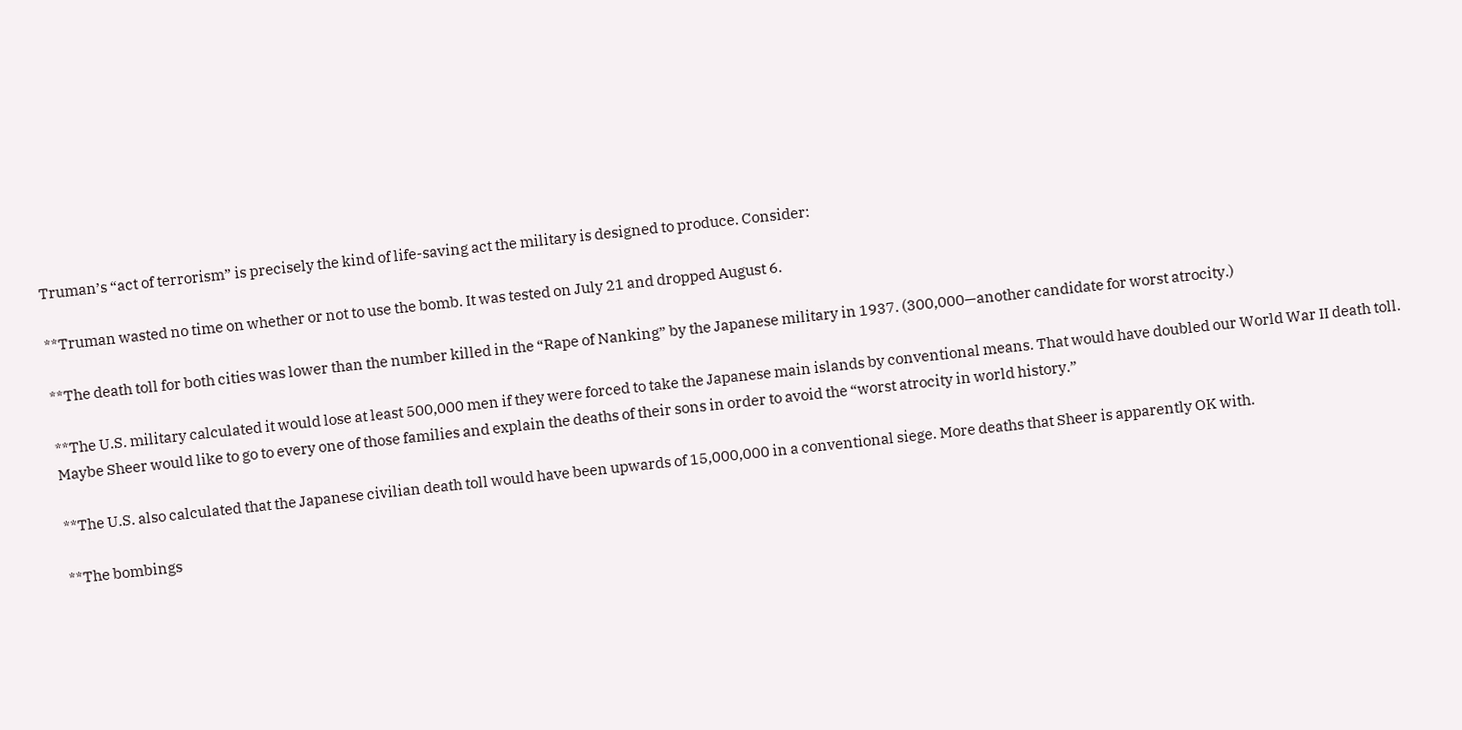Truman’s “act of terrorism” is precisely the kind of life-saving act the military is designed to produce. Consider:

**Truman wasted no time on whether or not to use the bomb. It was tested on July 21 and dropped August 6.

**The death toll for both cities was lower than the number killed in the “Rape of Nanking” by the Japanese military in 1937. (300,000—another candidate for worst atrocity.)

**The U.S. military calculated it would lose at least 500,000 men if they were forced to take the Japanese main islands by conventional means. That would have doubled our World War II death toll. Maybe Sheer would like to go to every one of those families and explain the deaths of their sons in order to avoid the “worst atrocity in world history.”

**The U.S. also calculated that the Japanese civilian death toll would have been upwards of 15,000,000 in a conventional siege. More deaths that Sheer is apparently OK with.

**The bombings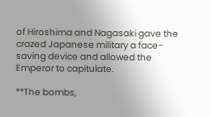of Hiroshima and Nagasaki gave the crazed Japanese military a face-saving device and allowed the Emperor to capitulate.

**The bombs,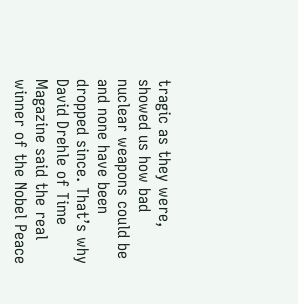tragic as they were, showed us how bad nuclear weapons could be and none have been dropped since. That’s why David Drehle of Time Magazine said the real winner of the Nobel Peace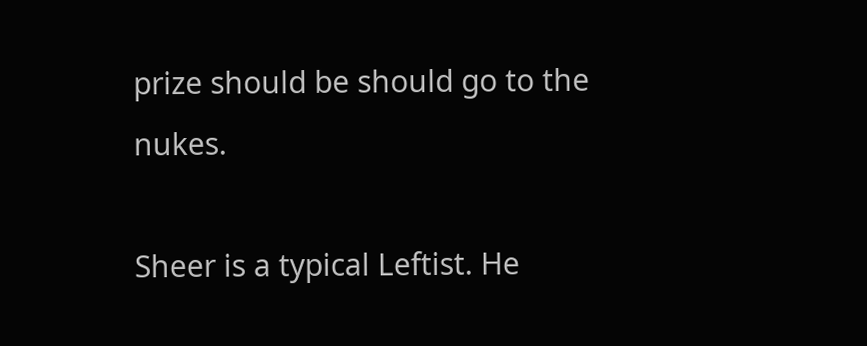prize should be should go to the nukes.

Sheer is a typical Leftist. He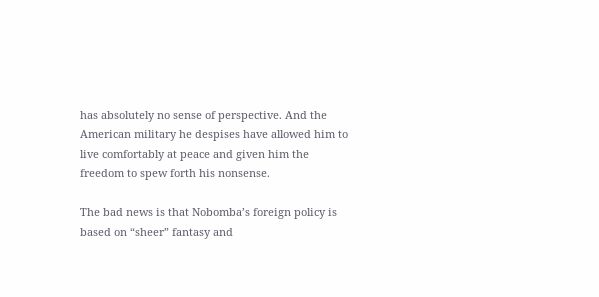has absolutely no sense of perspective. And the American military he despises have allowed him to live comfortably at peace and given him the freedom to spew forth his nonsense.

The bad news is that Nobomba’s foreign policy is based on “sheer” fantasy and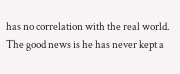has no correlation with the real world. The good news is he has never kept a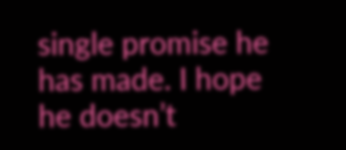single promise he has made. I hope he doesn’t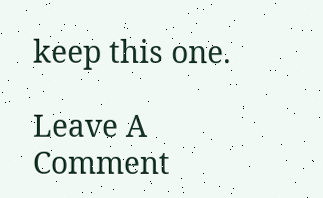keep this one.

Leave A Comment